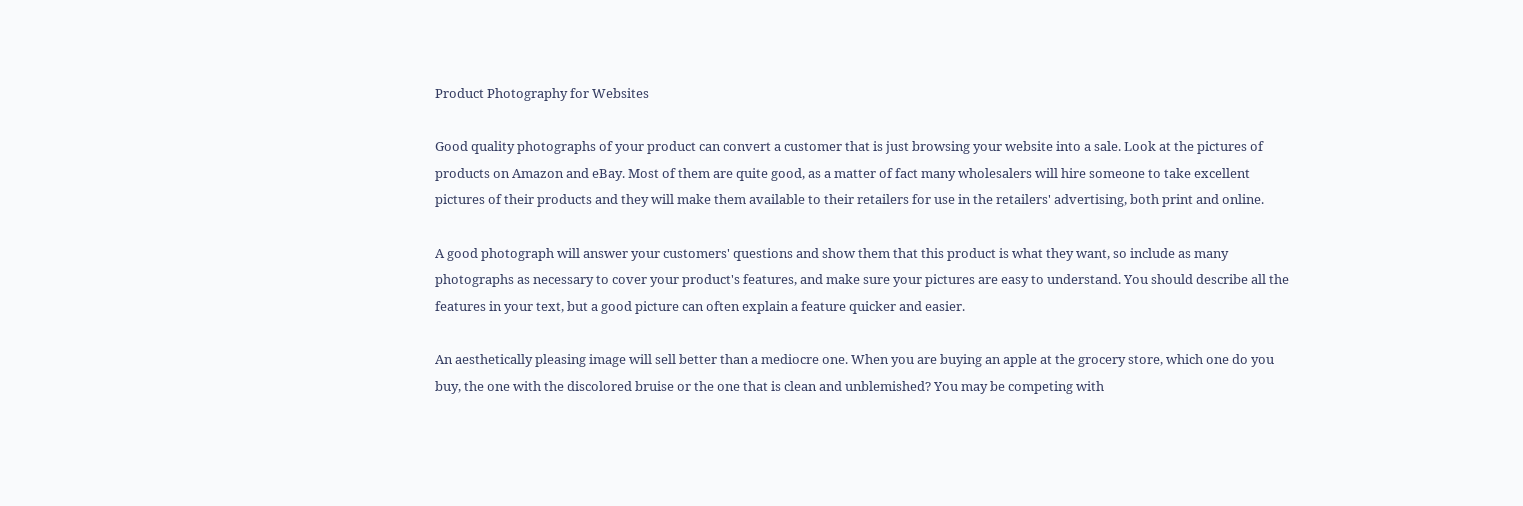Product Photography for Websites

Good quality photographs of your product can convert a customer that is just browsing your website into a sale. Look at the pictures of products on Amazon and eBay. Most of them are quite good, as a matter of fact many wholesalers will hire someone to take excellent pictures of their products and they will make them available to their retailers for use in the retailers' advertising, both print and online.

A good photograph will answer your customers' questions and show them that this product is what they want, so include as many photographs as necessary to cover your product's features, and make sure your pictures are easy to understand. You should describe all the features in your text, but a good picture can often explain a feature quicker and easier.

An aesthetically pleasing image will sell better than a mediocre one. When you are buying an apple at the grocery store, which one do you buy, the one with the discolored bruise or the one that is clean and unblemished? You may be competing with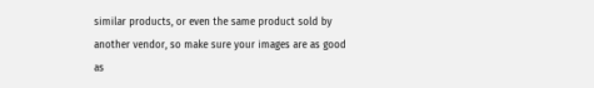similar products, or even the same product sold by another vendor, so make sure your images are as good as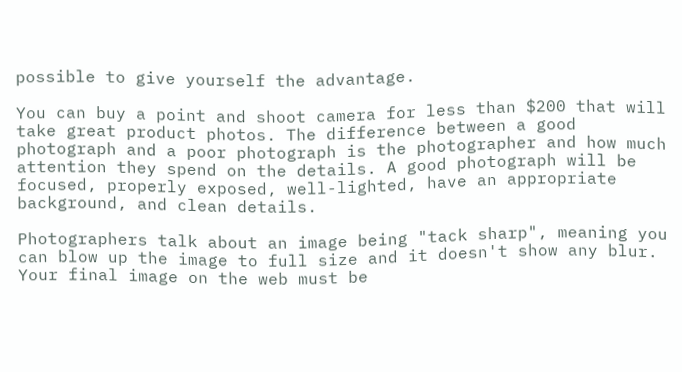possible to give yourself the advantage.

You can buy a point and shoot camera for less than $200 that will take great product photos. The difference between a good photograph and a poor photograph is the photographer and how much attention they spend on the details. A good photograph will be focused, properly exposed, well-lighted, have an appropriate background, and clean details.

Photographers talk about an image being "tack sharp", meaning you can blow up the image to full size and it doesn't show any blur. Your final image on the web must be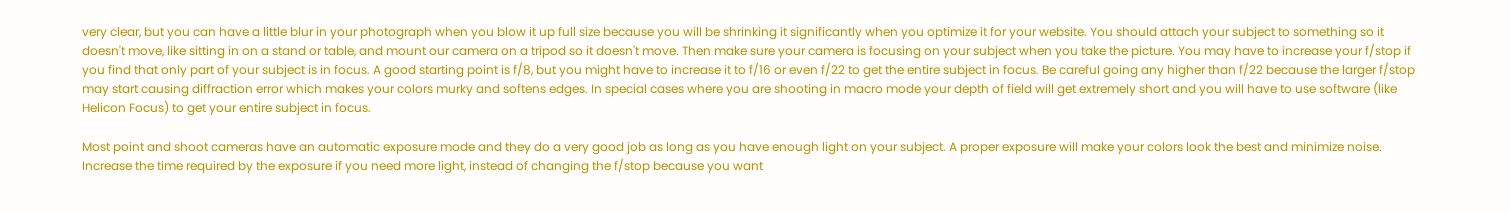very clear, but you can have a little blur in your photograph when you blow it up full size because you will be shrinking it significantly when you optimize it for your website. You should attach your subject to something so it doesn't move, like sitting in on a stand or table, and mount our camera on a tripod so it doesn't move. Then make sure your camera is focusing on your subject when you take the picture. You may have to increase your f/stop if you find that only part of your subject is in focus. A good starting point is f/8, but you might have to increase it to f/16 or even f/22 to get the entire subject in focus. Be careful going any higher than f/22 because the larger f/stop may start causing diffraction error which makes your colors murky and softens edges. In special cases where you are shooting in macro mode your depth of field will get extremely short and you will have to use software (like Helicon Focus) to get your entire subject in focus.

Most point and shoot cameras have an automatic exposure mode and they do a very good job as long as you have enough light on your subject. A proper exposure will make your colors look the best and minimize noise. Increase the time required by the exposure if you need more light, instead of changing the f/stop because you want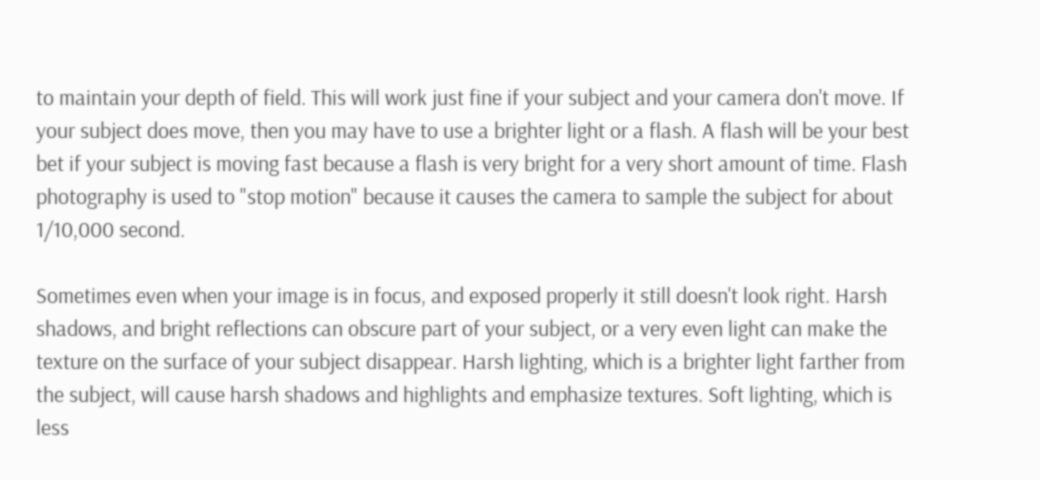to maintain your depth of field. This will work just fine if your subject and your camera don't move. If your subject does move, then you may have to use a brighter light or a flash. A flash will be your best bet if your subject is moving fast because a flash is very bright for a very short amount of time. Flash photography is used to "stop motion" because it causes the camera to sample the subject for about 1/10,000 second.

Sometimes even when your image is in focus, and exposed properly it still doesn't look right. Harsh shadows, and bright reflections can obscure part of your subject, or a very even light can make the texture on the surface of your subject disappear. Harsh lighting, which is a brighter light farther from the subject, will cause harsh shadows and highlights and emphasize textures. Soft lighting, which is less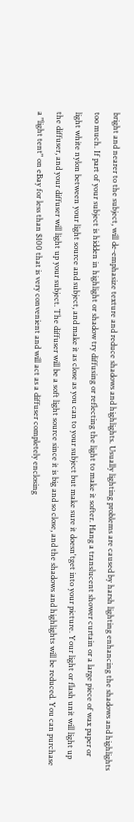bright and nearer to the subject, will de-emphasize texture and reduce shadows and highlights. Usually lighting problems are caused by harsh lighting enhancing the shadows and highlights too much. If part of your subject is hidden in highlight or shadow try diffusing or reflecting the light to make it softer. Hang a translucent shower curtain or a large piece of wax paper or light white nylon between your light source and subject, and make it as close as you can to your subject but make sure it doesn'tget into your picture. Your light or flash unit will light up the diffuser, and your diffuser will light up your subject. The diffuser will be a soft light source since it is big and so close, and the shadows and highlights will be reduced. You can purchase a "light tent" on eBay for less than $100 that is very convenient and will act as a diffuser completely enclosing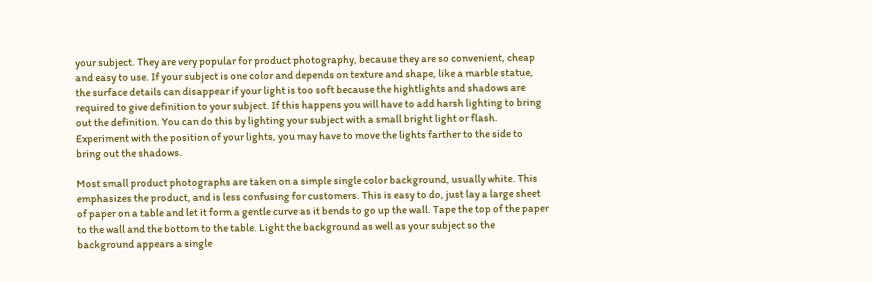your subject. They are very popular for product photography, because they are so convenient, cheap and easy to use. If your subject is one color and depends on texture and shape, like a marble statue, the surface details can disappear if your light is too soft because the hightlights and shadows are required to give definition to your subject. If this happens you will have to add harsh lighting to bring out the definition. You can do this by lighting your subject with a small bright light or flash. Experiment with the position of your lights, you may have to move the lights farther to the side to bring out the shadows.

Most small product photographs are taken on a simple single color background, usually white. This emphasizes the product, and is less confusing for customers. This is easy to do, just lay a large sheet of paper on a table and let it form a gentle curve as it bends to go up the wall. Tape the top of the paper to the wall and the bottom to the table. Light the background as well as your subject so the background appears a single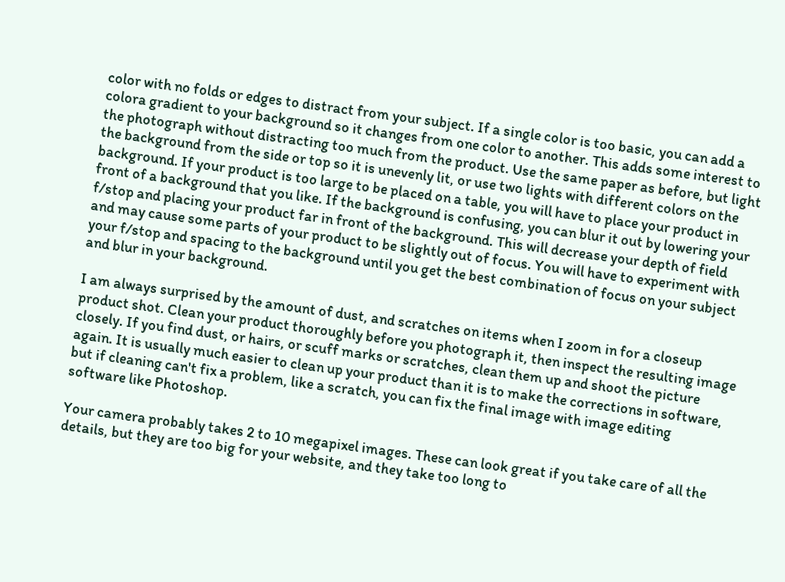color with no folds or edges to distract from your subject. If a single color is too basic, you can add a colora gradient to your background so it changes from one color to another. This adds some interest to the photograph without distracting too much from the product. Use the same paper as before, but light the background from the side or top so it is unevenly lit, or use two lights with different colors on the background. If your product is too large to be placed on a table, you will have to place your product in front of a background that you like. If the background is confusing, you can blur it out by lowering your f/stop and placing your product far in front of the background. This will decrease your depth of field and may cause some parts of your product to be slightly out of focus. You will have to experiment with your f/stop and spacing to the background until you get the best combination of focus on your subject and blur in your background.

I am always surprised by the amount of dust, and scratches on items when I zoom in for a closeup product shot. Clean your product thoroughly before you photograph it, then inspect the resulting image closely. If you find dust, or hairs, or scuff marks or scratches, clean them up and shoot the picture again. It is usually much easier to clean up your product than it is to make the corrections in software, but if cleaning can't fix a problem, like a scratch, you can fix the final image with image editing software like Photoshop.

Your camera probably takes 2 to 10 megapixel images. These can look great if you take care of all the details, but they are too big for your website, and they take too long to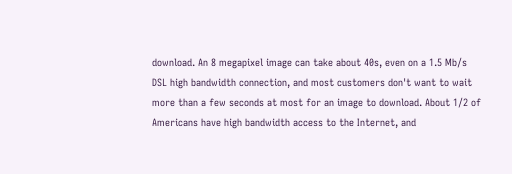download. An 8 megapixel image can take about 40s, even on a 1.5 Mb/s DSL high bandwidth connection, and most customers don't want to wait more than a few seconds at most for an image to download. About 1/2 of Americans have high bandwidth access to the Internet, and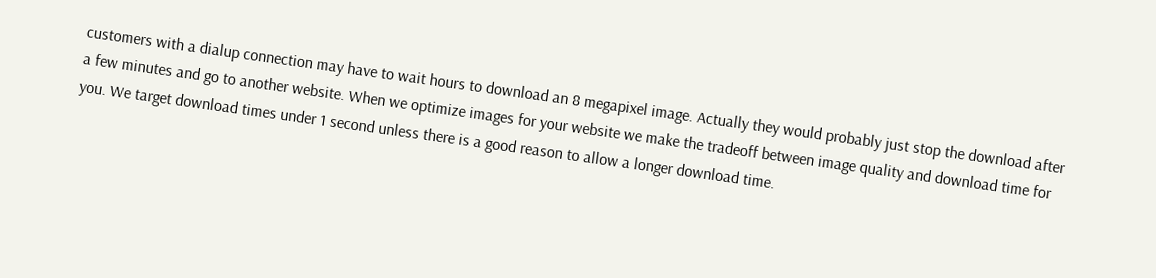customers with a dialup connection may have to wait hours to download an 8 megapixel image. Actually they would probably just stop the download after a few minutes and go to another website. When we optimize images for your website we make the tradeoff between image quality and download time for you. We target download times under 1 second unless there is a good reason to allow a longer download time.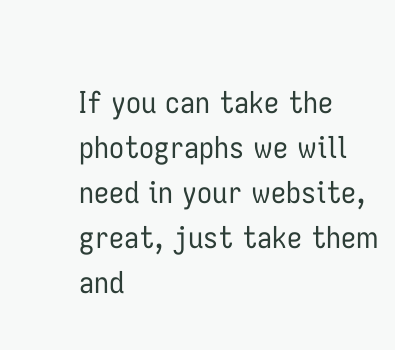If you can take the photographs we will need in your website, great, just take them and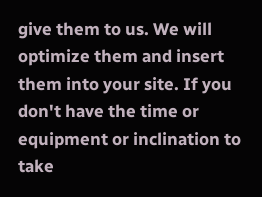give them to us. We will optimize them and insert them into your site. If you don't have the time or equipment or inclination to take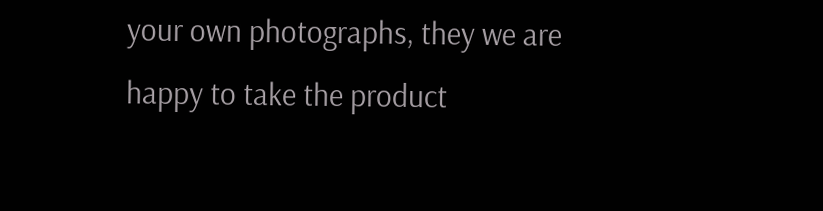your own photographs, they we are happy to take the product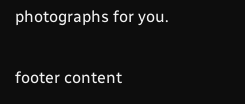photographs for you.

footer content